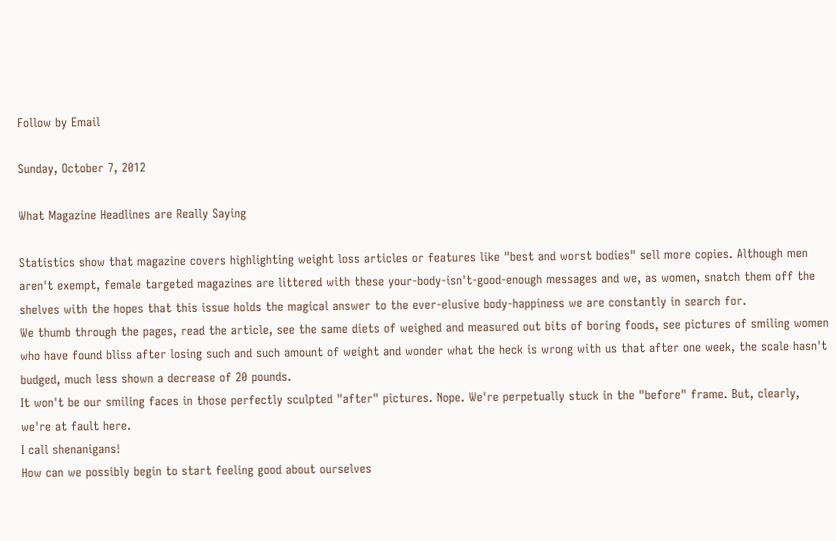Follow by Email

Sunday, October 7, 2012

What Magazine Headlines are Really Saying

Statistics show that magazine covers highlighting weight loss articles or features like "best and worst bodies" sell more copies. Although men aren't exempt, female targeted magazines are littered with these your-body-isn't-good-enough messages and we, as women, snatch them off the shelves with the hopes that this issue holds the magical answer to the ever-elusive body-happiness we are constantly in search for.
We thumb through the pages, read the article, see the same diets of weighed and measured out bits of boring foods, see pictures of smiling women who have found bliss after losing such and such amount of weight and wonder what the heck is wrong with us that after one week, the scale hasn't budged, much less shown a decrease of 20 pounds.
It won't be our smiling faces in those perfectly sculpted "after" pictures. Nope. We're perpetually stuck in the "before" frame. But, clearly, we're at fault here.
I call shenanigans!
How can we possibly begin to start feeling good about ourselves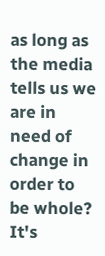as long as the media tells us we are in need of change in order to be whole?
It's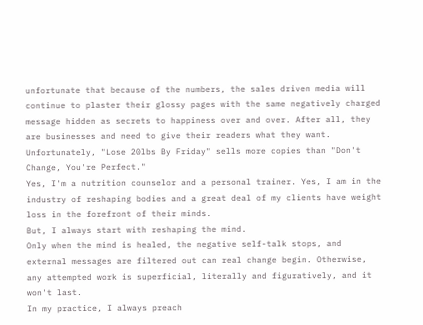unfortunate that because of the numbers, the sales driven media will continue to plaster their glossy pages with the same negatively charged message hidden as secrets to happiness over and over. After all, they are businesses and need to give their readers what they want.
Unfortunately, "Lose 20lbs By Friday" sells more copies than "Don't Change, You're Perfect."
Yes, I'm a nutrition counselor and a personal trainer. Yes, I am in the industry of reshaping bodies and a great deal of my clients have weight loss in the forefront of their minds.
But, I always start with reshaping the mind.
Only when the mind is healed, the negative self-talk stops, and external messages are filtered out can real change begin. Otherwise, any attempted work is superficial, literally and figuratively, and it won't last.
In my practice, I always preach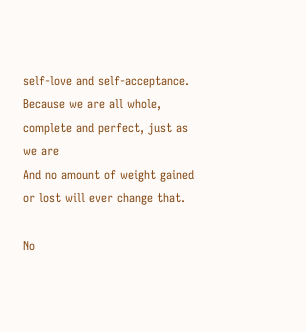self-love and self-acceptance.
Because we are all whole, complete and perfect, just as we are
And no amount of weight gained or lost will ever change that.

No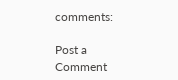comments:

Post a Comment